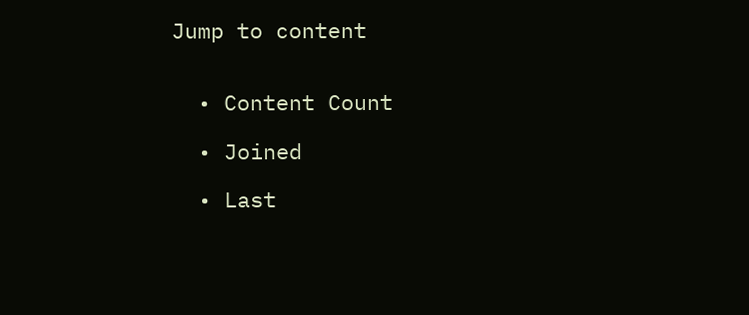Jump to content


  • Content Count

  • Joined

  • Last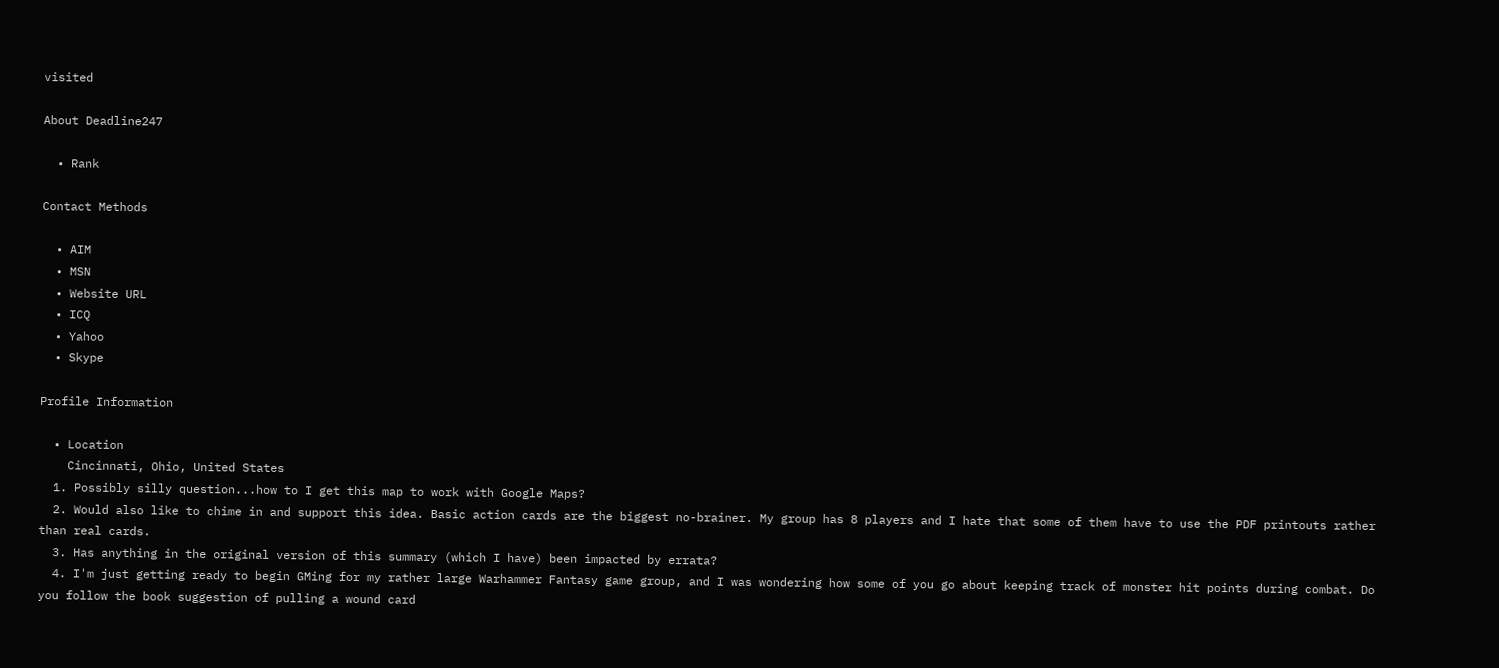visited

About Deadline247

  • Rank

Contact Methods

  • AIM
  • MSN
  • Website URL
  • ICQ
  • Yahoo
  • Skype

Profile Information

  • Location
    Cincinnati, Ohio, United States
  1. Possibly silly question...how to I get this map to work with Google Maps?
  2. Would also like to chime in and support this idea. Basic action cards are the biggest no-brainer. My group has 8 players and I hate that some of them have to use the PDF printouts rather than real cards.
  3. Has anything in the original version of this summary (which I have) been impacted by errata?
  4. I'm just getting ready to begin GMing for my rather large Warhammer Fantasy game group, and I was wondering how some of you go about keeping track of monster hit points during combat. Do you follow the book suggestion of pulling a wound card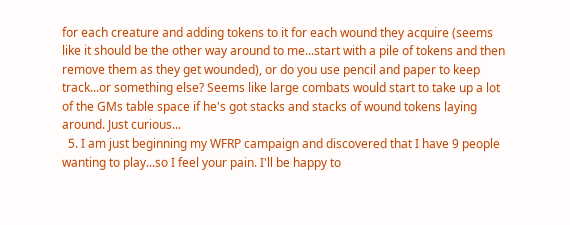for each creature and adding tokens to it for each wound they acquire (seems like it should be the other way around to me...start with a pile of tokens and then remove them as they get wounded), or do you use pencil and paper to keep track...or something else? Seems like large combats would start to take up a lot of the GMs table space if he's got stacks and stacks of wound tokens laying around. Just curious...
  5. I am just beginning my WFRP campaign and discovered that I have 9 people wanting to play...so I feel your pain. I'll be happy to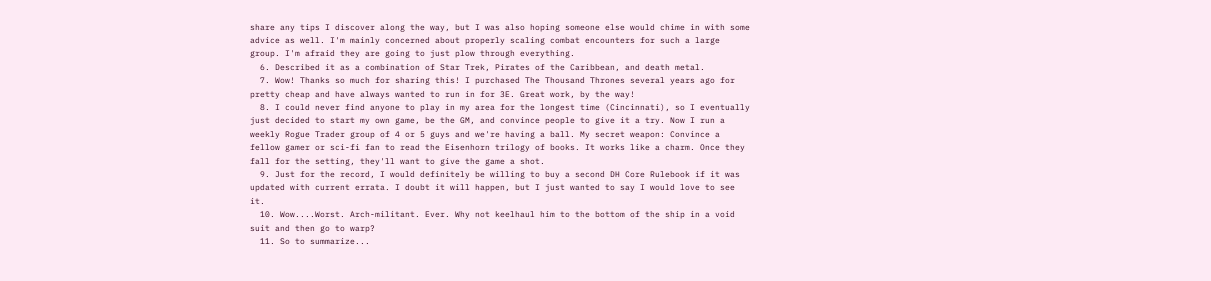share any tips I discover along the way, but I was also hoping someone else would chime in with some advice as well. I'm mainly concerned about properly scaling combat encounters for such a large group. I'm afraid they are going to just plow through everything.
  6. Described it as a combination of Star Trek, Pirates of the Caribbean, and death metal.
  7. Wow! Thanks so much for sharing this! I purchased The Thousand Thrones several years ago for pretty cheap and have always wanted to run in for 3E. Great work, by the way!
  8. I could never find anyone to play in my area for the longest time (Cincinnati), so I eventually just decided to start my own game, be the GM, and convince people to give it a try. Now I run a weekly Rogue Trader group of 4 or 5 guys and we're having a ball. My secret weapon: Convince a fellow gamer or sci-fi fan to read the Eisenhorn trilogy of books. It works like a charm. Once they fall for the setting, they'll want to give the game a shot.
  9. Just for the record, I would definitely be willing to buy a second DH Core Rulebook if it was updated with current errata. I doubt it will happen, but I just wanted to say I would love to see it.
  10. Wow....Worst. Arch-militant. Ever. Why not keelhaul him to the bottom of the ship in a void suit and then go to warp?
  11. So to summarize...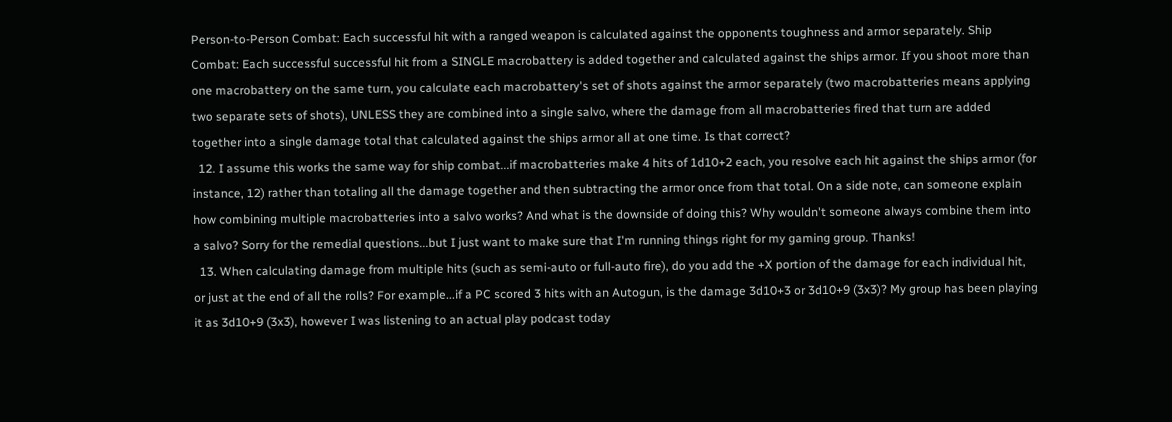Person-to-Person Combat: Each successful hit with a ranged weapon is calculated against the opponents toughness and armor separately. Ship Combat: Each successful successful hit from a SINGLE macrobattery is added together and calculated against the ships armor. If you shoot more than one macrobattery on the same turn, you calculate each macrobattery's set of shots against the armor separately (two macrobatteries means applying two separate sets of shots), UNLESS they are combined into a single salvo, where the damage from all macrobatteries fired that turn are added together into a single damage total that calculated against the ships armor all at one time. Is that correct?
  12. I assume this works the same way for ship combat...if macrobatteries make 4 hits of 1d10+2 each, you resolve each hit against the ships armor (for instance, 12) rather than totaling all the damage together and then subtracting the armor once from that total. On a side note, can someone explain how combining multiple macrobatteries into a salvo works? And what is the downside of doing this? Why wouldn't someone always combine them into a salvo? Sorry for the remedial questions...but I just want to make sure that I'm running things right for my gaming group. Thanks!
  13. When calculating damage from multiple hits (such as semi-auto or full-auto fire), do you add the +X portion of the damage for each individual hit, or just at the end of all the rolls? For example...if a PC scored 3 hits with an Autogun, is the damage 3d10+3 or 3d10+9 (3x3)? My group has been playing it as 3d10+9 (3x3), however I was listening to an actual play podcast today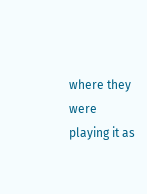where they were playing it as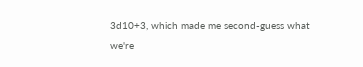3d10+3, which made me second-guess what we're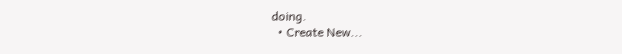doing.
  • Create New...